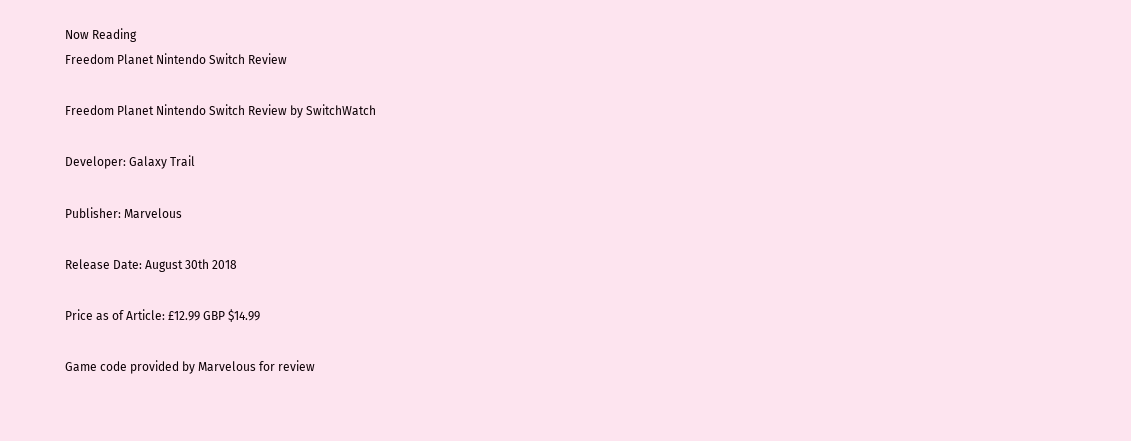Now Reading
Freedom Planet Nintendo Switch Review

Freedom Planet Nintendo Switch Review by SwitchWatch

Developer: Galaxy Trail

Publisher: Marvelous

Release Date: August 30th 2018

Price as of Article: £12.99 GBP $14.99

Game code provided by Marvelous for review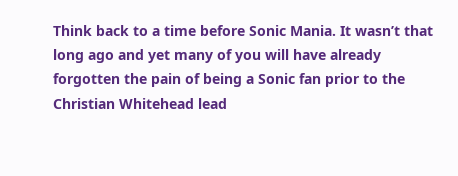Think back to a time before Sonic Mania. It wasn’t that long ago and yet many of you will have already forgotten the pain of being a Sonic fan prior to the Christian Whitehead lead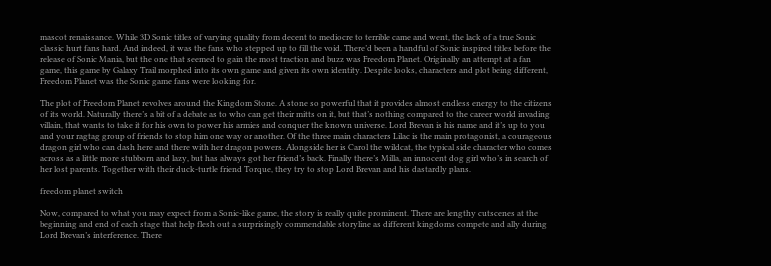mascot renaissance. While 3D Sonic titles of varying quality from decent to mediocre to terrible came and went, the lack of a true Sonic classic hurt fans hard. And indeed, it was the fans who stepped up to fill the void. There’d been a handful of Sonic inspired titles before the release of Sonic Mania, but the one that seemed to gain the most traction and buzz was Freedom Planet. Originally an attempt at a fan game, this game by Galaxy Trail morphed into its own game and given its own identity. Despite looks, characters and plot being different, Freedom Planet was the Sonic game fans were looking for.

The plot of Freedom Planet revolves around the Kingdom Stone. A stone so powerful that it provides almost endless energy to the citizens of its world. Naturally there’s a bit of a debate as to who can get their mitts on it, but that’s nothing compared to the career world invading villain, that wants to take it for his own to power his armies and conquer the known universe. Lord Brevan is his name and it’s up to you and your ragtag group of friends to stop him one way or another. Of the three main characters Lilac is the main protagonist, a courageous dragon girl who can dash here and there with her dragon powers. Alongside her is Carol the wildcat, the typical side character who comes across as a little more stubborn and lazy, but has always got her friend’s back. Finally there’s Milla, an innocent dog girl who’s in search of her lost parents. Together with their duck-turtle friend Torque, they try to stop Lord Brevan and his dastardly plans.

freedom planet switch

Now, compared to what you may expect from a Sonic-like game, the story is really quite prominent. There are lengthy cutscenes at the beginning and end of each stage that help flesh out a surprisingly commendable storyline as different kingdoms compete and ally during Lord Brevan’s interference. There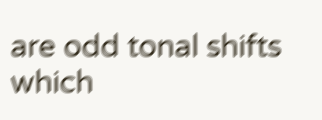are odd tonal shifts which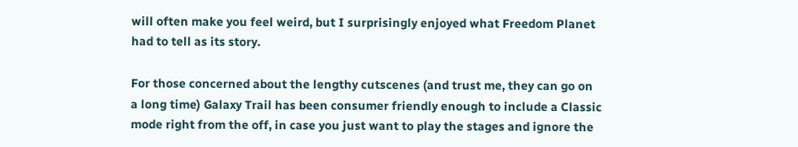will often make you feel weird, but I surprisingly enjoyed what Freedom Planet had to tell as its story.

For those concerned about the lengthy cutscenes (and trust me, they can go on a long time) Galaxy Trail has been consumer friendly enough to include a Classic mode right from the off, in case you just want to play the stages and ignore the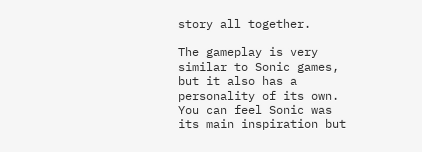story all together.

The gameplay is very similar to Sonic games, but it also has a personality of its own. You can feel Sonic was its main inspiration but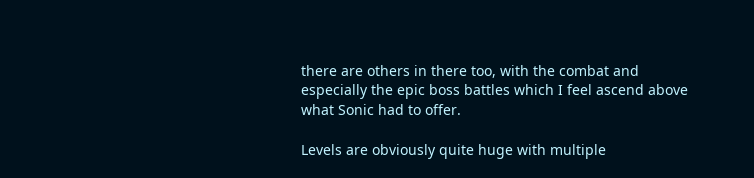there are others in there too, with the combat and especially the epic boss battles which I feel ascend above what Sonic had to offer.

Levels are obviously quite huge with multiple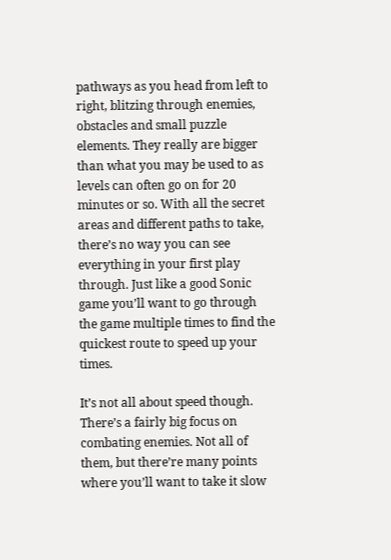pathways as you head from left to right, blitzing through enemies, obstacles and small puzzle elements. They really are bigger than what you may be used to as levels can often go on for 20 minutes or so. With all the secret areas and different paths to take, there’s no way you can see everything in your first play through. Just like a good Sonic game you’ll want to go through the game multiple times to find the quickest route to speed up your times.

It’s not all about speed though. There’s a fairly big focus on combating enemies. Not all of them, but there’re many points where you’ll want to take it slow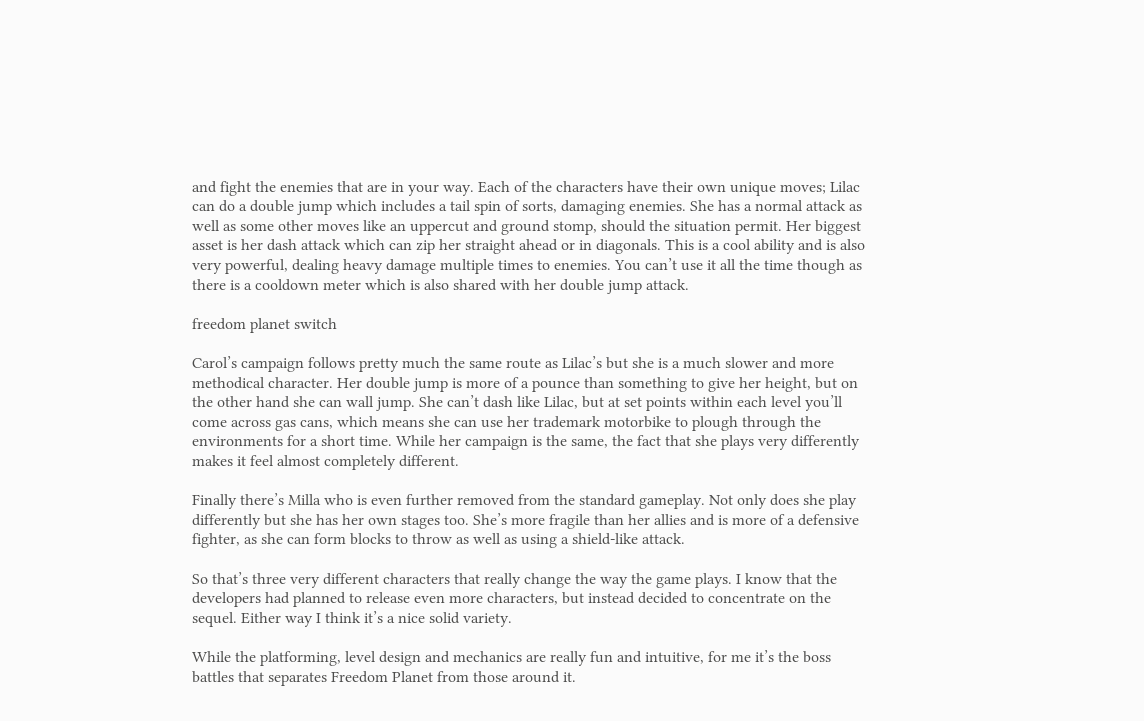and fight the enemies that are in your way. Each of the characters have their own unique moves; Lilac can do a double jump which includes a tail spin of sorts, damaging enemies. She has a normal attack as well as some other moves like an uppercut and ground stomp, should the situation permit. Her biggest asset is her dash attack which can zip her straight ahead or in diagonals. This is a cool ability and is also very powerful, dealing heavy damage multiple times to enemies. You can’t use it all the time though as there is a cooldown meter which is also shared with her double jump attack.

freedom planet switch

Carol’s campaign follows pretty much the same route as Lilac’s but she is a much slower and more methodical character. Her double jump is more of a pounce than something to give her height, but on the other hand she can wall jump. She can’t dash like Lilac, but at set points within each level you’ll come across gas cans, which means she can use her trademark motorbike to plough through the environments for a short time. While her campaign is the same, the fact that she plays very differently makes it feel almost completely different.

Finally there’s Milla who is even further removed from the standard gameplay. Not only does she play differently but she has her own stages too. She’s more fragile than her allies and is more of a defensive fighter, as she can form blocks to throw as well as using a shield-like attack.

So that’s three very different characters that really change the way the game plays. I know that the developers had planned to release even more characters, but instead decided to concentrate on the sequel. Either way I think it’s a nice solid variety.

While the platforming, level design and mechanics are really fun and intuitive, for me it’s the boss battles that separates Freedom Planet from those around it.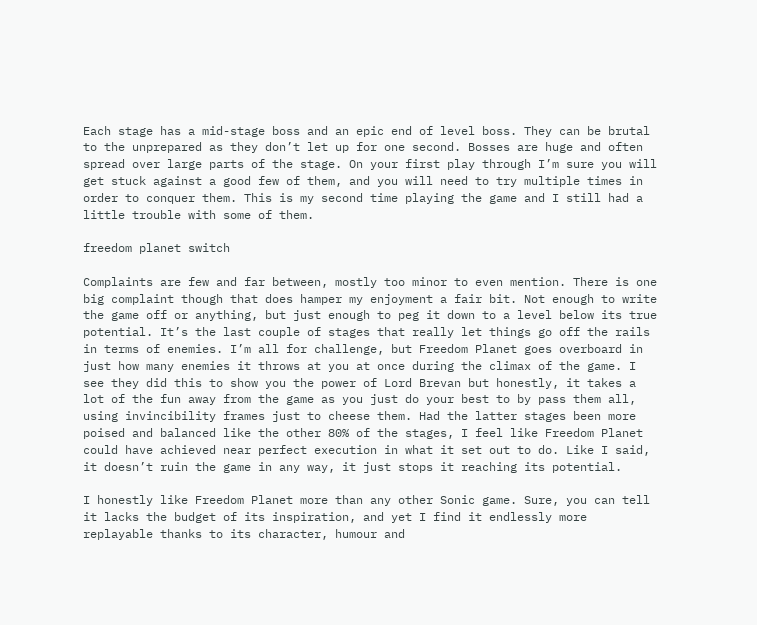Each stage has a mid-stage boss and an epic end of level boss. They can be brutal to the unprepared as they don’t let up for one second. Bosses are huge and often spread over large parts of the stage. On your first play through I’m sure you will get stuck against a good few of them, and you will need to try multiple times in order to conquer them. This is my second time playing the game and I still had a little trouble with some of them.

freedom planet switch

Complaints are few and far between, mostly too minor to even mention. There is one big complaint though that does hamper my enjoyment a fair bit. Not enough to write the game off or anything, but just enough to peg it down to a level below its true potential. It’s the last couple of stages that really let things go off the rails in terms of enemies. I’m all for challenge, but Freedom Planet goes overboard in just how many enemies it throws at you at once during the climax of the game. I see they did this to show you the power of Lord Brevan but honestly, it takes a lot of the fun away from the game as you just do your best to by pass them all, using invincibility frames just to cheese them. Had the latter stages been more poised and balanced like the other 80% of the stages, I feel like Freedom Planet could have achieved near perfect execution in what it set out to do. Like I said, it doesn’t ruin the game in any way, it just stops it reaching its potential.

I honestly like Freedom Planet more than any other Sonic game. Sure, you can tell it lacks the budget of its inspiration, and yet I find it endlessly more replayable thanks to its character, humour and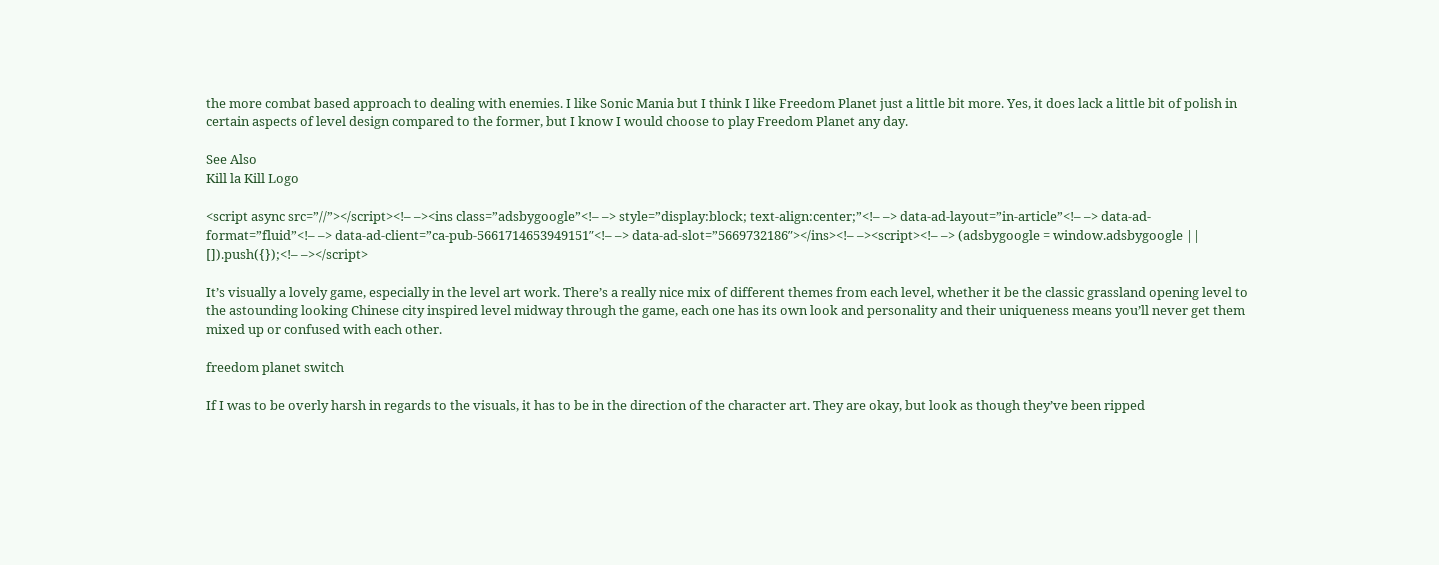the more combat based approach to dealing with enemies. I like Sonic Mania but I think I like Freedom Planet just a little bit more. Yes, it does lack a little bit of polish in certain aspects of level design compared to the former, but I know I would choose to play Freedom Planet any day.

See Also
Kill la Kill Logo

<script async src=”//”></script><!– –><ins class=”adsbygoogle”<!– –> style=”display:block; text-align:center;”<!– –> data-ad-layout=”in-article”<!– –> data-ad-format=”fluid”<!– –> data-ad-client=”ca-pub-5661714653949151″<!– –> data-ad-slot=”5669732186″></ins><!– –><script><!– –> (adsbygoogle = window.adsbygoogle || []).push({});<!– –></script>

It’s visually a lovely game, especially in the level art work. There’s a really nice mix of different themes from each level, whether it be the classic grassland opening level to the astounding looking Chinese city inspired level midway through the game, each one has its own look and personality and their uniqueness means you’ll never get them mixed up or confused with each other.

freedom planet switch

If I was to be overly harsh in regards to the visuals, it has to be in the direction of the character art. They are okay, but look as though they’ve been ripped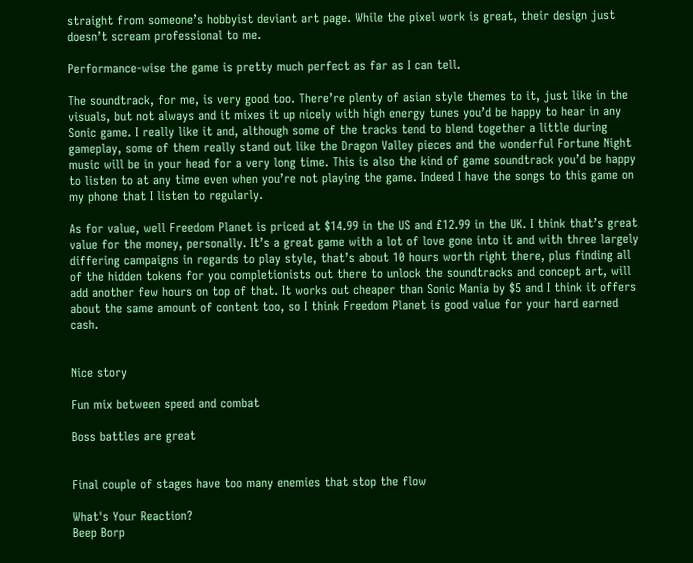straight from someone’s hobbyist deviant art page. While the pixel work is great, their design just doesn’t scream professional to me.

Performance-wise the game is pretty much perfect as far as I can tell.

The soundtrack, for me, is very good too. There’re plenty of asian style themes to it, just like in the visuals, but not always and it mixes it up nicely with high energy tunes you’d be happy to hear in any Sonic game. I really like it and, although some of the tracks tend to blend together a little during gameplay, some of them really stand out like the Dragon Valley pieces and the wonderful Fortune Night music will be in your head for a very long time. This is also the kind of game soundtrack you’d be happy to listen to at any time even when you’re not playing the game. Indeed I have the songs to this game on my phone that I listen to regularly.

As for value, well Freedom Planet is priced at $14.99 in the US and £12.99 in the UK. I think that’s great value for the money, personally. It’s a great game with a lot of love gone into it and with three largely differing campaigns in regards to play style, that’s about 10 hours worth right there, plus finding all of the hidden tokens for you completionists out there to unlock the soundtracks and concept art, will add another few hours on top of that. It works out cheaper than Sonic Mania by $5 and I think it offers about the same amount of content too, so I think Freedom Planet is good value for your hard earned cash.


Nice story

Fun mix between speed and combat

Boss battles are great


Final couple of stages have too many enemies that stop the flow

What's Your Reaction?
Beep Borp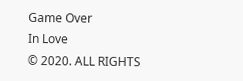Game Over
In Love
© 2020. ALL RIGHTS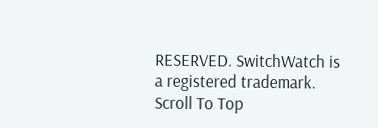RESERVED. SwitchWatch is a registered trademark.
Scroll To Top